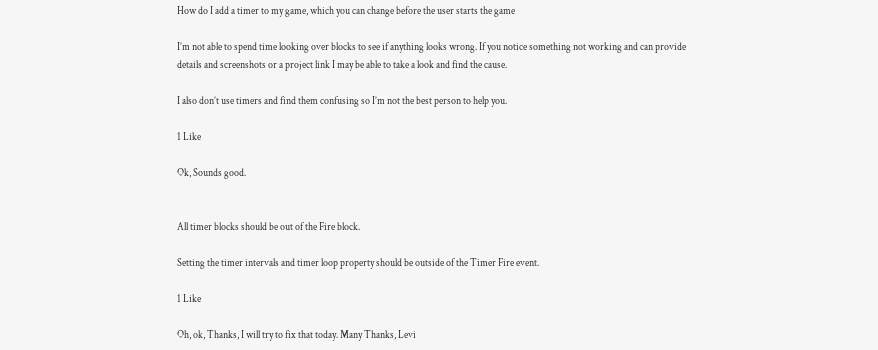How do I add a timer to my game, which you can change before the user starts the game

I’m not able to spend time looking over blocks to see if anything looks wrong. If you notice something not working and can provide details and screenshots or a project link I may be able to take a look and find the cause.

I also don’t use timers and find them confusing so I’m not the best person to help you.

1 Like

Ok, Sounds good.


All timer blocks should be out of the Fire block.

Setting the timer intervals and timer loop property should be outside of the Timer Fire event.

1 Like

Oh, ok, Thanks, I will try to fix that today. Many Thanks, Levi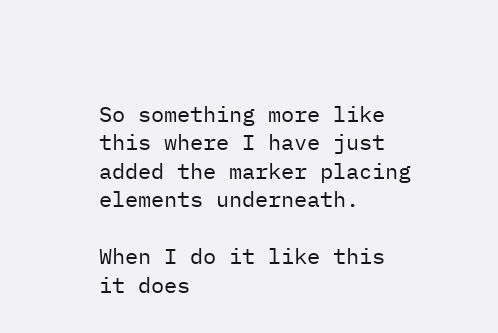So something more like this where I have just added the marker placing elements underneath.

When I do it like this it does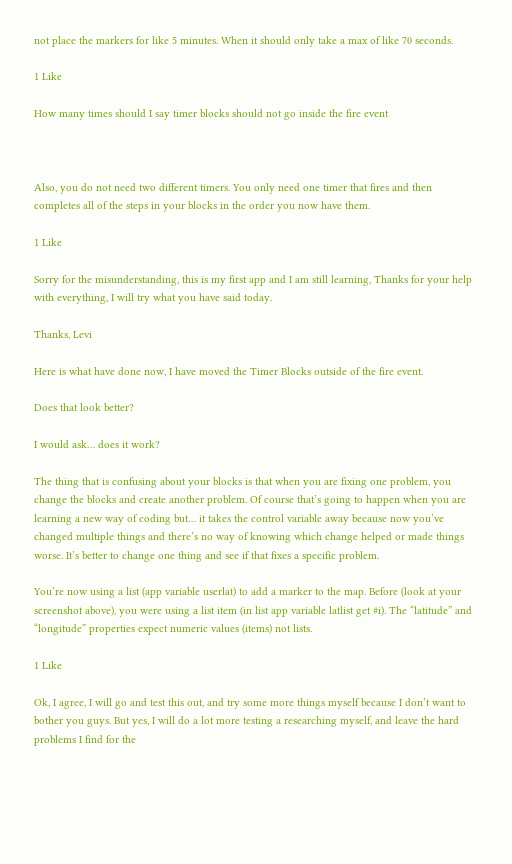not place the markers for like 5 minutes. When it should only take a max of like 70 seconds.

1 Like

How many times should I say timer blocks should not go inside the fire event



Also, you do not need two different timers. You only need one timer that fires and then completes all of the steps in your blocks in the order you now have them.

1 Like

Sorry for the misunderstanding, this is my first app and I am still learning, Thanks for your help with everything, I will try what you have said today.

Thanks, Levi

Here is what have done now, I have moved the Timer Blocks outside of the fire event.

Does that look better?

I would ask… does it work?

The thing that is confusing about your blocks is that when you are fixing one problem, you change the blocks and create another problem. Of course that’s going to happen when you are learning a new way of coding but… it takes the control variable away because now you’ve changed multiple things and there’s no way of knowing which change helped or made things worse. It’s better to change one thing and see if that fixes a specific problem.

You’re now using a list (app variable userlat) to add a marker to the map. Before (look at your screenshot above), you were using a list item (in list app variable latlist get #i). The “latitude” and “longitude” properties expect numeric values (items) not lists.

1 Like

Ok, I agree, I will go and test this out, and try some more things myself because I don’t want to bother you guys. But yes, I will do a lot more testing a researching myself, and leave the hard problems I find for the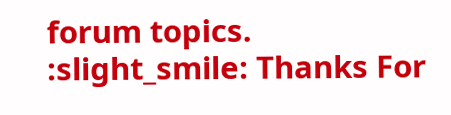forum topics. :slight_smile: Thanks For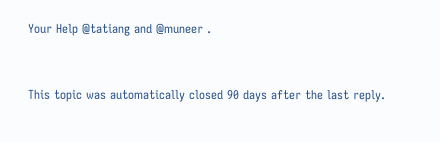Your Help @tatiang and @muneer .


This topic was automatically closed 90 days after the last reply.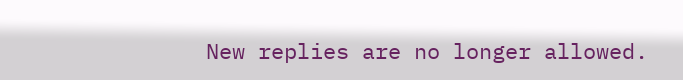New replies are no longer allowed.